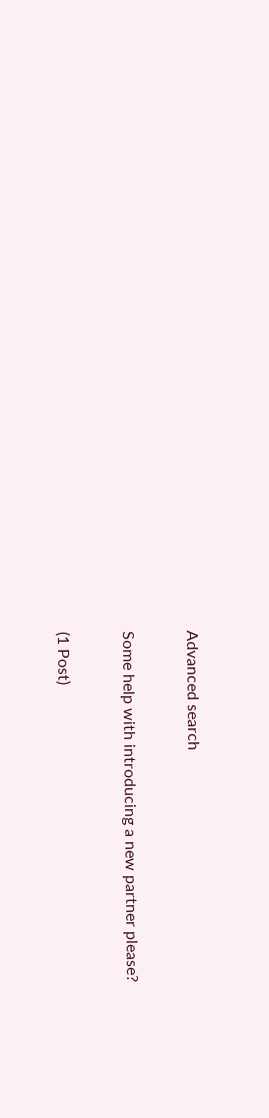Advanced search

Some help with introducing a new partner please?

(1 Post)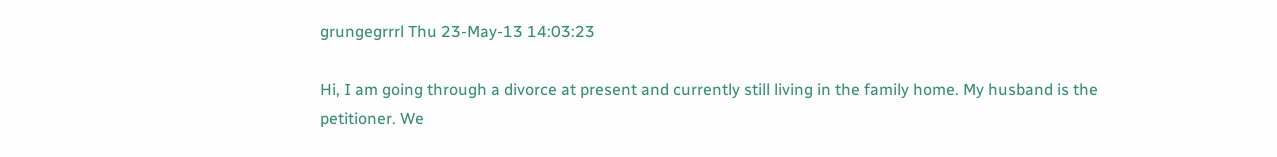grungegrrrl Thu 23-May-13 14:03:23

Hi, I am going through a divorce at present and currently still living in the family home. My husband is the petitioner. We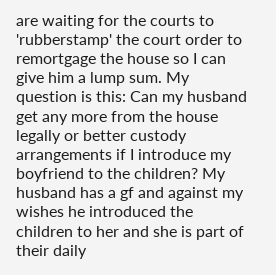are waiting for the courts to 'rubberstamp' the court order to remortgage the house so I can give him a lump sum. My question is this: Can my husband get any more from the house legally or better custody arrangements if I introduce my boyfriend to the children? My husband has a gf and against my wishes he introduced the children to her and she is part of their daily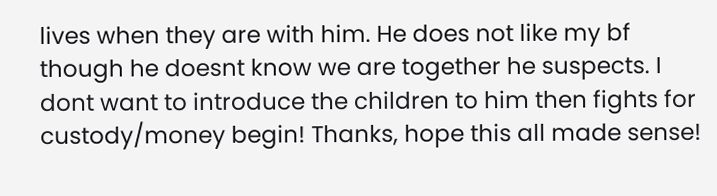lives when they are with him. He does not like my bf though he doesnt know we are together he suspects. I dont want to introduce the children to him then fights for custody/money begin! Thanks, hope this all made sense!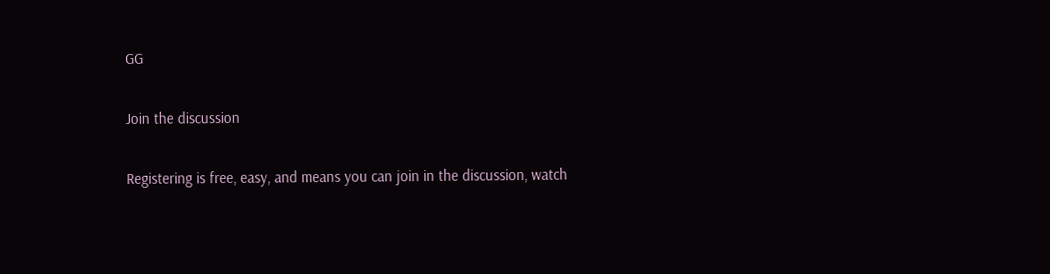GG

Join the discussion

Registering is free, easy, and means you can join in the discussion, watch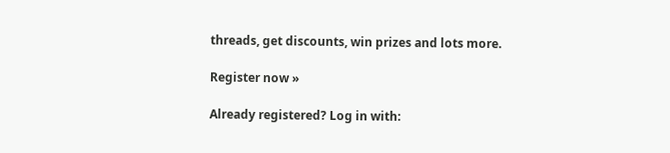threads, get discounts, win prizes and lots more.

Register now »

Already registered? Log in with: